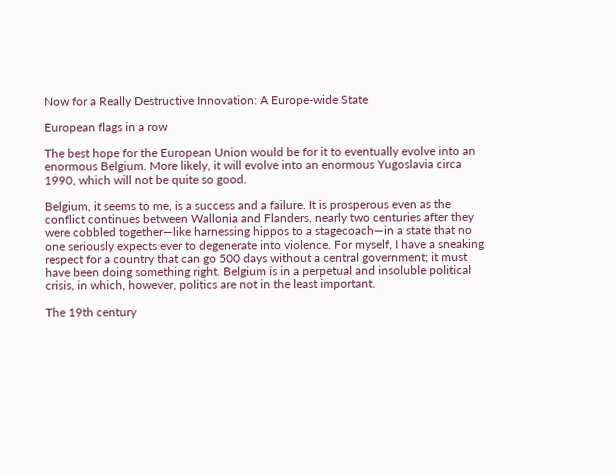Now for a Really Destructive Innovation: A Europe-wide State

European flags in a row

The best hope for the European Union would be for it to eventually evolve into an enormous Belgium. More likely, it will evolve into an enormous Yugoslavia circa 1990, which will not be quite so good.

Belgium, it seems to me, is a success and a failure. It is prosperous even as the conflict continues between Wallonia and Flanders, nearly two centuries after they were cobbled together—like harnessing hippos to a stagecoach—in a state that no one seriously expects ever to degenerate into violence. For myself, I have a sneaking respect for a country that can go 500 days without a central government; it must have been doing something right. Belgium is in a perpetual and insoluble political crisis, in which, however, politics are not in the least important.

The 19th century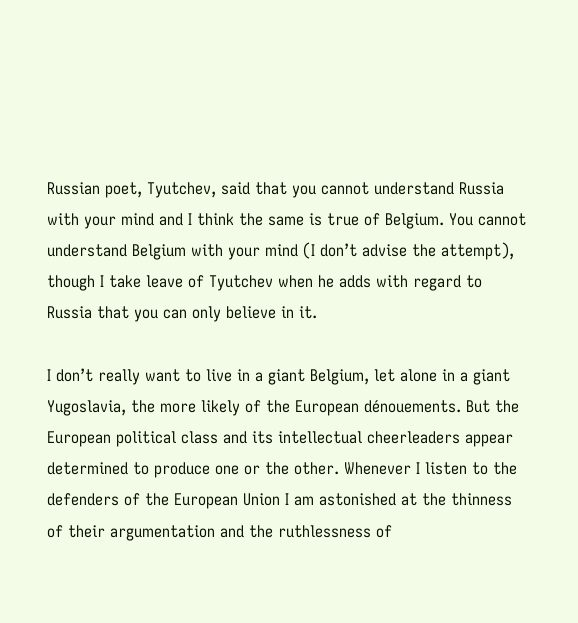Russian poet, Tyutchev, said that you cannot understand Russia with your mind and I think the same is true of Belgium. You cannot understand Belgium with your mind (I don’t advise the attempt), though I take leave of Tyutchev when he adds with regard to Russia that you can only believe in it.

I don’t really want to live in a giant Belgium, let alone in a giant Yugoslavia, the more likely of the European dénouements. But the European political class and its intellectual cheerleaders appear determined to produce one or the other. Whenever I listen to the defenders of the European Union I am astonished at the thinness of their argumentation and the ruthlessness of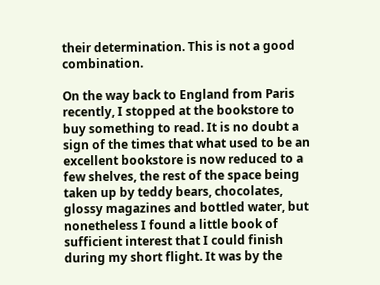their determination. This is not a good combination.

On the way back to England from Paris recently, I stopped at the bookstore to buy something to read. It is no doubt a sign of the times that what used to be an excellent bookstore is now reduced to a few shelves, the rest of the space being taken up by teddy bears, chocolates, glossy magazines and bottled water, but nonetheless I found a little book of sufficient interest that I could finish during my short flight. It was by the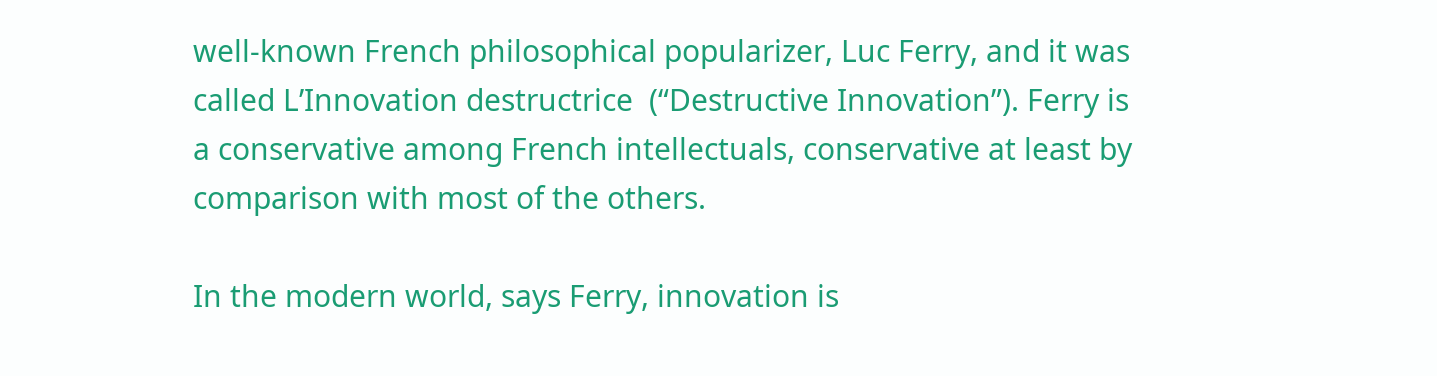well-known French philosophical popularizer, Luc Ferry, and it was called L’Innovation destructrice  (“Destructive Innovation”). Ferry is a conservative among French intellectuals, conservative at least by comparison with most of the others.

In the modern world, says Ferry, innovation is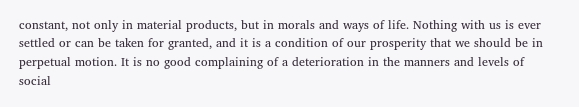constant, not only in material products, but in morals and ways of life. Nothing with us is ever settled or can be taken for granted, and it is a condition of our prosperity that we should be in perpetual motion. It is no good complaining of a deterioration in the manners and levels of social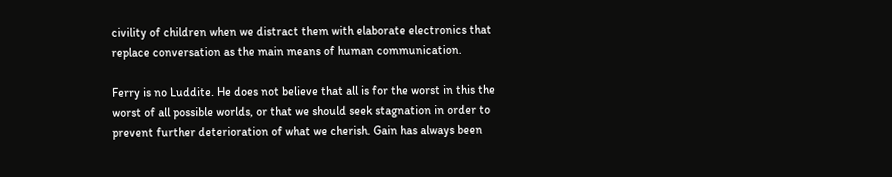civility of children when we distract them with elaborate electronics that replace conversation as the main means of human communication.

Ferry is no Luddite. He does not believe that all is for the worst in this the worst of all possible worlds, or that we should seek stagnation in order to prevent further deterioration of what we cherish. Gain has always been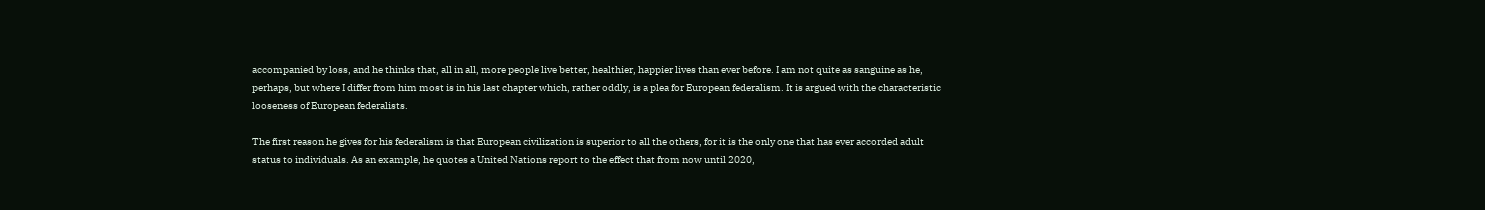accompanied by loss, and he thinks that, all in all, more people live better, healthier, happier lives than ever before. I am not quite as sanguine as he, perhaps, but where I differ from him most is in his last chapter which, rather oddly, is a plea for European federalism. It is argued with the characteristic looseness of European federalists.

The first reason he gives for his federalism is that European civilization is superior to all the others, for it is the only one that has ever accorded adult status to individuals. As an example, he quotes a United Nations report to the effect that from now until 2020,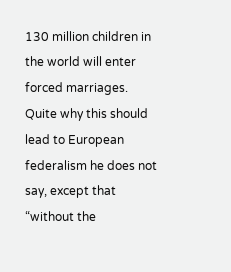130 million children in the world will enter forced marriages. Quite why this should lead to European federalism he does not say, except that “without the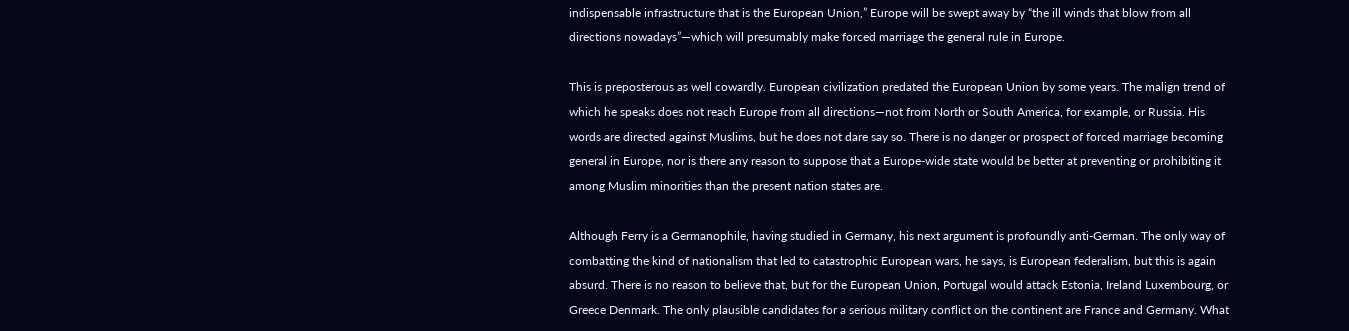indispensable infrastructure that is the European Union,” Europe will be swept away by “the ill winds that blow from all directions nowadays”—which will presumably make forced marriage the general rule in Europe.

This is preposterous as well cowardly. European civilization predated the European Union by some years. The malign trend of which he speaks does not reach Europe from all directions—not from North or South America, for example, or Russia. His words are directed against Muslims, but he does not dare say so. There is no danger or prospect of forced marriage becoming general in Europe, nor is there any reason to suppose that a Europe-wide state would be better at preventing or prohibiting it among Muslim minorities than the present nation states are.

Although Ferry is a Germanophile, having studied in Germany, his next argument is profoundly anti-German. The only way of combatting the kind of nationalism that led to catastrophic European wars, he says, is European federalism, but this is again absurd. There is no reason to believe that, but for the European Union, Portugal would attack Estonia, Ireland Luxembourg, or Greece Denmark. The only plausible candidates for a serious military conflict on the continent are France and Germany. What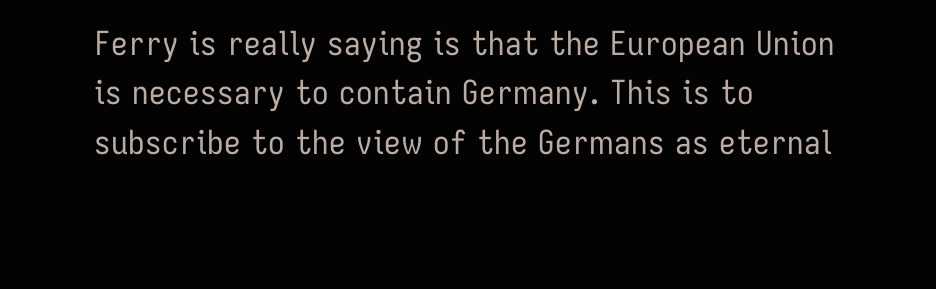Ferry is really saying is that the European Union is necessary to contain Germany. This is to subscribe to the view of the Germans as eternal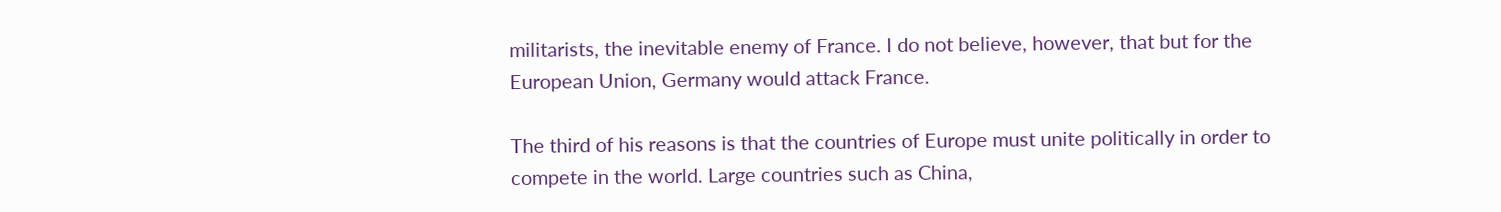militarists, the inevitable enemy of France. I do not believe, however, that but for the European Union, Germany would attack France.

The third of his reasons is that the countries of Europe must unite politically in order to compete in the world. Large countries such as China,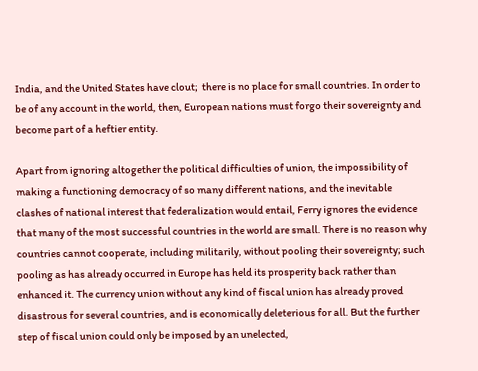India, and the United States have clout;  there is no place for small countries. In order to be of any account in the world, then, European nations must forgo their sovereignty and become part of a heftier entity.

Apart from ignoring altogether the political difficulties of union, the impossibility of making a functioning democracy of so many different nations, and the inevitable clashes of national interest that federalization would entail, Ferry ignores the evidence that many of the most successful countries in the world are small. There is no reason why countries cannot cooperate, including militarily, without pooling their sovereignty; such pooling as has already occurred in Europe has held its prosperity back rather than enhanced it. The currency union without any kind of fiscal union has already proved disastrous for several countries, and is economically deleterious for all. But the further step of fiscal union could only be imposed by an unelected,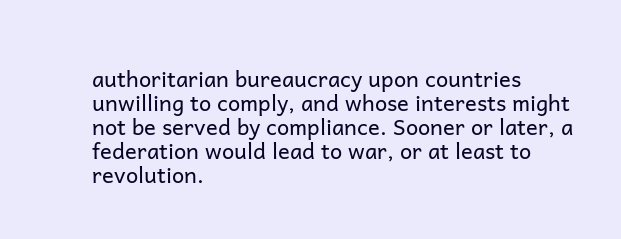authoritarian bureaucracy upon countries unwilling to comply, and whose interests might not be served by compliance. Sooner or later, a federation would lead to war, or at least to revolution.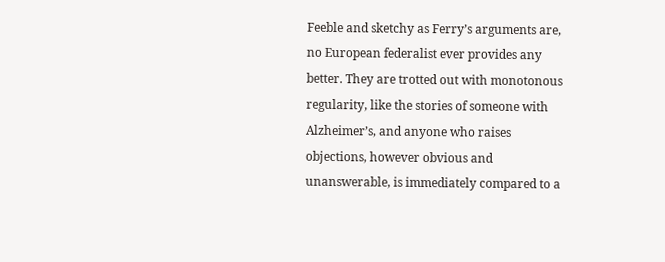Feeble and sketchy as Ferry’s arguments are, no European federalist ever provides any better. They are trotted out with monotonous regularity, like the stories of someone with Alzheimer’s, and anyone who raises objections, however obvious and unanswerable, is immediately compared to a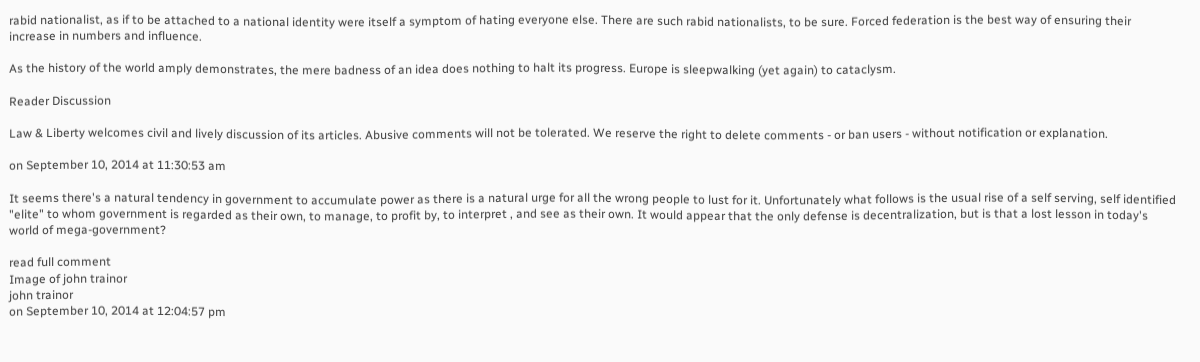rabid nationalist, as if to be attached to a national identity were itself a symptom of hating everyone else. There are such rabid nationalists, to be sure. Forced federation is the best way of ensuring their increase in numbers and influence.

As the history of the world amply demonstrates, the mere badness of an idea does nothing to halt its progress. Europe is sleepwalking (yet again) to cataclysm.

Reader Discussion

Law & Liberty welcomes civil and lively discussion of its articles. Abusive comments will not be tolerated. We reserve the right to delete comments - or ban users - without notification or explanation.

on September 10, 2014 at 11:30:53 am

It seems there's a natural tendency in government to accumulate power as there is a natural urge for all the wrong people to lust for it. Unfortunately what follows is the usual rise of a self serving, self identified "elite" to whom government is regarded as their own, to manage, to profit by, to interpret , and see as their own. It would appear that the only defense is decentralization, but is that a lost lesson in today's world of mega-government?

read full comment
Image of john trainor
john trainor
on September 10, 2014 at 12:04:57 pm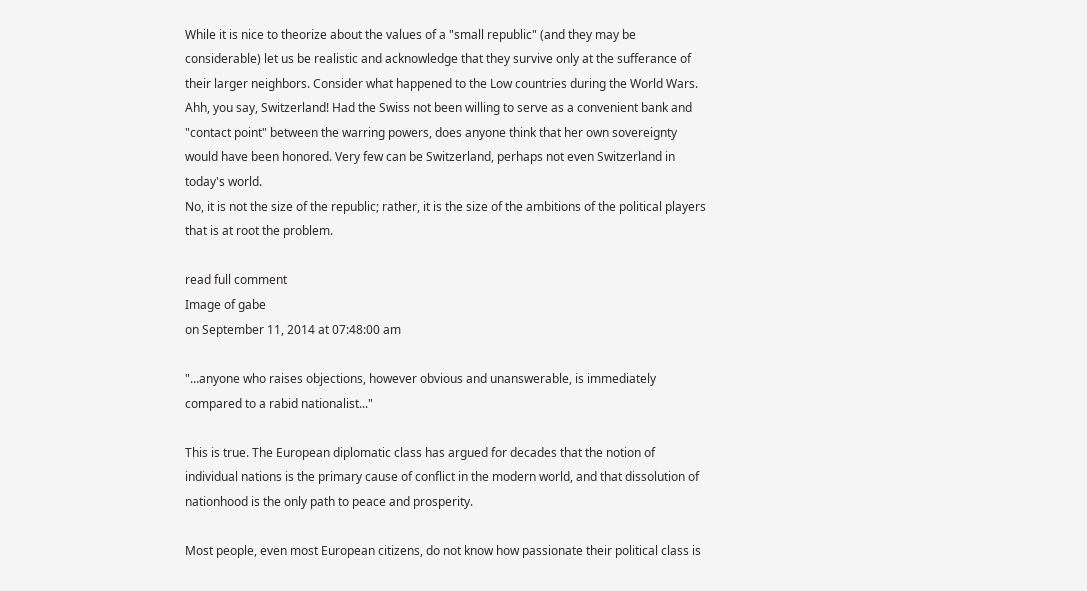While it is nice to theorize about the values of a "small republic" (and they may be considerable) let us be realistic and acknowledge that they survive only at the sufferance of their larger neighbors. Consider what happened to the Low countries during the World Wars. Ahh, you say, Switzerland! Had the Swiss not been willing to serve as a convenient bank and "contact point" between the warring powers, does anyone think that her own sovereignty would have been honored. Very few can be Switzerland, perhaps not even Switzerland in today's world.
No, it is not the size of the republic; rather, it is the size of the ambitions of the political players that is at root the problem.

read full comment
Image of gabe
on September 11, 2014 at 07:48:00 am

"...anyone who raises objections, however obvious and unanswerable, is immediately compared to a rabid nationalist..."

This is true. The European diplomatic class has argued for decades that the notion of individual nations is the primary cause of conflict in the modern world, and that dissolution of nationhood is the only path to peace and prosperity.

Most people, even most European citizens, do not know how passionate their political class is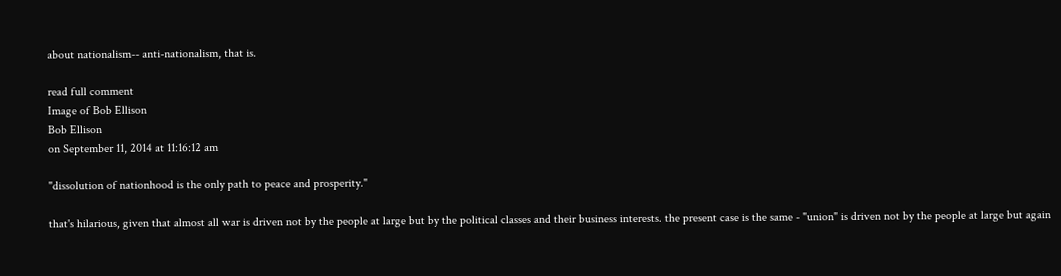about nationalism-- anti-nationalism, that is.

read full comment
Image of Bob Ellison
Bob Ellison
on September 11, 2014 at 11:16:12 am

"dissolution of nationhood is the only path to peace and prosperity."

that's hilarious, given that almost all war is driven not by the people at large but by the political classes and their business interests. the present case is the same - "union" is driven not by the people at large but again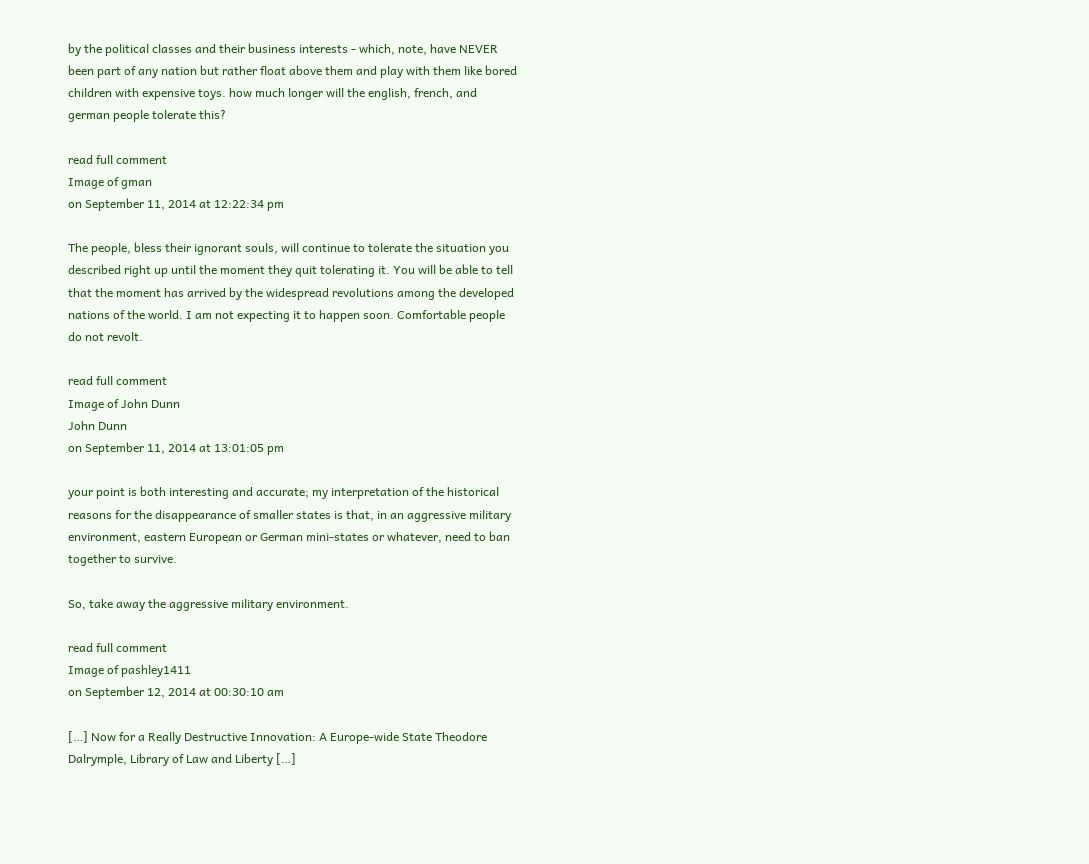by the political classes and their business interests - which, note, have NEVER been part of any nation but rather float above them and play with them like bored children with expensive toys. how much longer will the english, french, and german people tolerate this?

read full comment
Image of gman
on September 11, 2014 at 12:22:34 pm

The people, bless their ignorant souls, will continue to tolerate the situation you described right up until the moment they quit tolerating it. You will be able to tell that the moment has arrived by the widespread revolutions among the developed nations of the world. I am not expecting it to happen soon. Comfortable people do not revolt.

read full comment
Image of John Dunn
John Dunn
on September 11, 2014 at 13:01:05 pm

your point is both interesting and accurate; my interpretation of the historical reasons for the disappearance of smaller states is that, in an aggressive military environment, eastern European or German mini-states or whatever, need to ban together to survive.

So, take away the aggressive military environment.

read full comment
Image of pashley1411
on September 12, 2014 at 00:30:10 am

[…] Now for a Really Destructive Innovation: A Europe-wide State Theodore Dalrymple, Library of Law and Liberty […]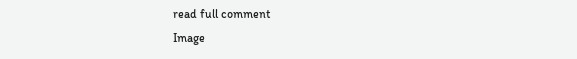read full comment
Image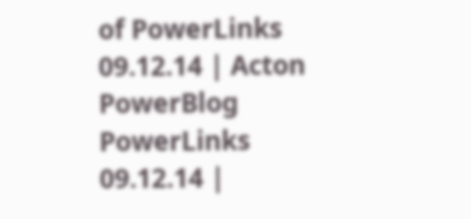of PowerLinks 09.12.14 | Acton PowerBlog
PowerLinks 09.12.14 |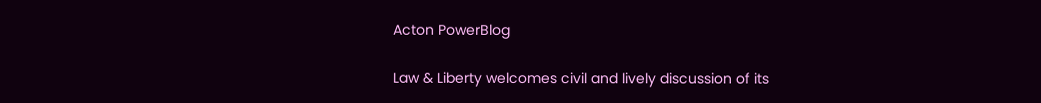Acton PowerBlog

Law & Liberty welcomes civil and lively discussion of its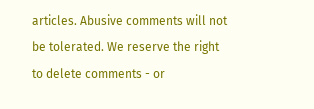articles. Abusive comments will not be tolerated. We reserve the right to delete comments - or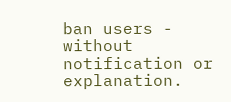ban users - without notification or explanation.